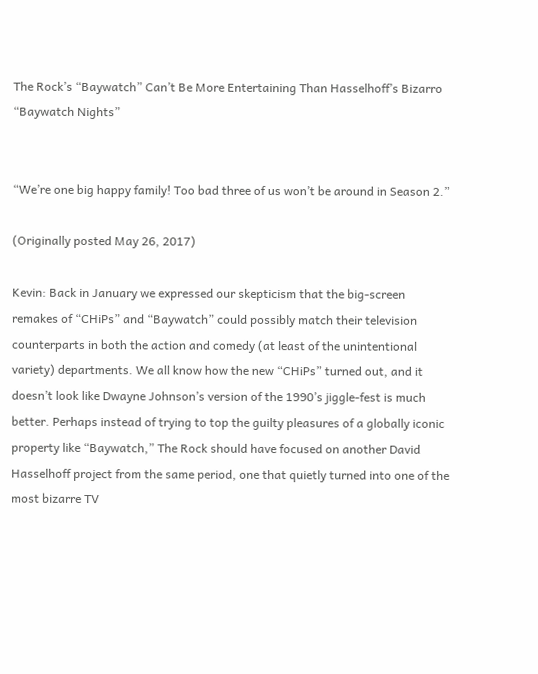The Rock’s “Baywatch” Can’t Be More Entertaining Than Hasselhoff’s Bizarro “Baywatch Nights”


“We’re one big happy family! Too bad three of us won’t be around in Season 2.”

(Originally posted May 26, 2017)

Kevin: Back in January we expressed our skepticism that the big-screen remakes of “CHiPs” and “Baywatch” could possibly match their television counterparts in both the action and comedy (at least of the unintentional variety) departments. We all know how the new “CHiPs” turned out, and it doesn’t look like Dwayne Johnson’s version of the 1990’s jiggle-fest is much better. Perhaps instead of trying to top the guilty pleasures of a globally iconic property like “Baywatch,” The Rock should have focused on another David Hasselhoff project from the same period, one that quietly turned into one of the most bizarre TV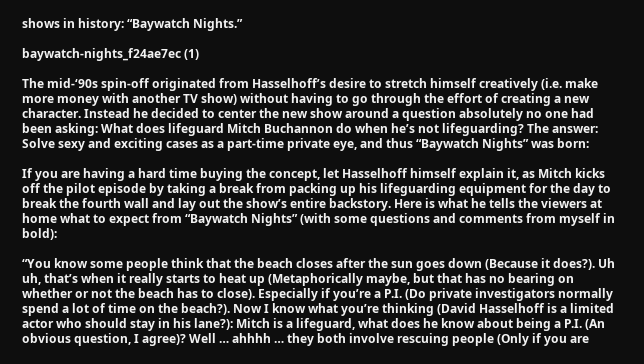shows in history: “Baywatch Nights.”

baywatch-nights_f24ae7ec (1)

The mid-‘90s spin-off originated from Hasselhoff’s desire to stretch himself creatively (i.e. make more money with another TV show) without having to go through the effort of creating a new character. Instead he decided to center the new show around a question absolutely no one had been asking: What does lifeguard Mitch Buchannon do when he’s not lifeguarding? The answer: Solve sexy and exciting cases as a part-time private eye, and thus “Baywatch Nights” was born:

If you are having a hard time buying the concept, let Hasselhoff himself explain it, as Mitch kicks off the pilot episode by taking a break from packing up his lifeguarding equipment for the day to break the fourth wall and lay out the show’s entire backstory. Here is what he tells the viewers at home what to expect from “Baywatch Nights” (with some questions and comments from myself in bold):

“You know some people think that the beach closes after the sun goes down (Because it does?). Uh uh, that’s when it really starts to heat up (Metaphorically maybe, but that has no bearing on whether or not the beach has to close). Especially if you’re a P.I. (Do private investigators normally spend a lot of time on the beach?). Now I know what you’re thinking (David Hasselhoff is a limited actor who should stay in his lane?): Mitch is a lifeguard, what does he know about being a P.I. (An obvious question, I agree)? Well … ahhhh … they both involve rescuing people (Only if you are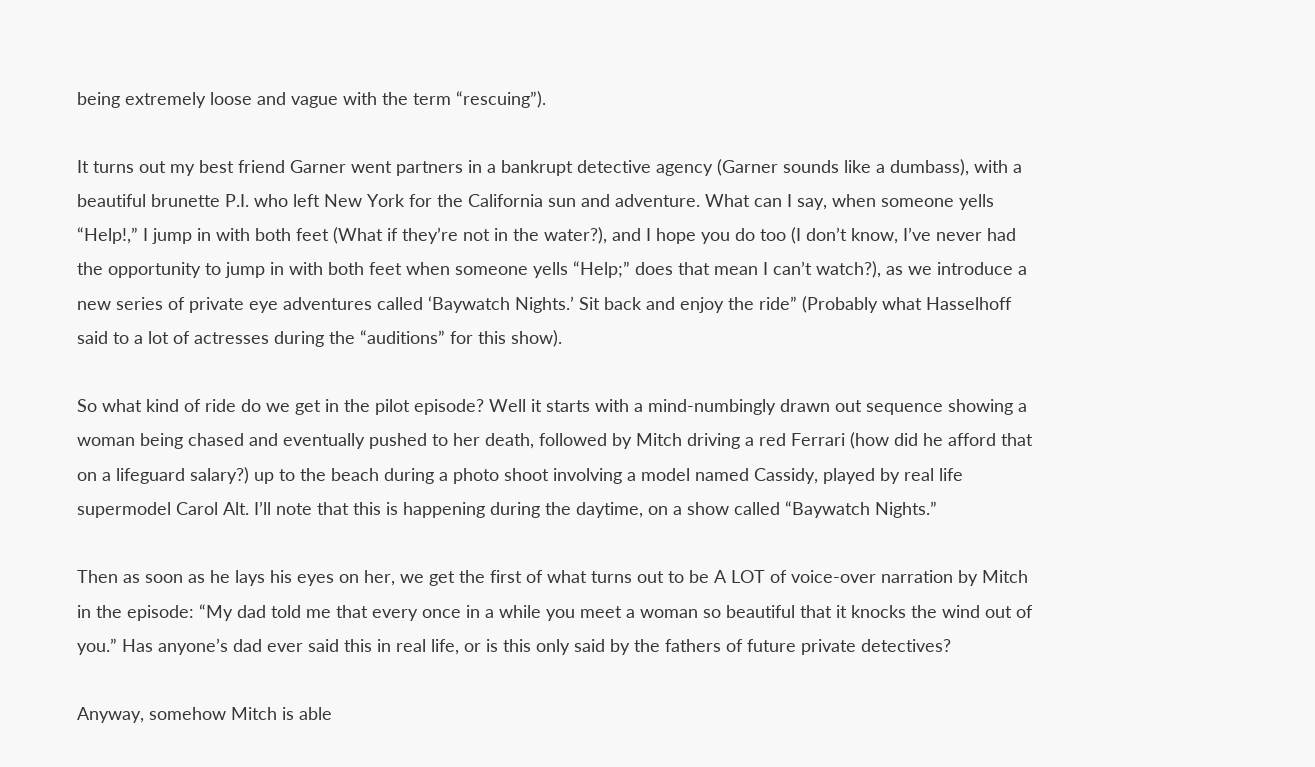being extremely loose and vague with the term “rescuing”).

It turns out my best friend Garner went partners in a bankrupt detective agency (Garner sounds like a dumbass), with a beautiful brunette P.I. who left New York for the California sun and adventure. What can I say, when someone yells “Help!,” I jump in with both feet (What if they’re not in the water?), and I hope you do too (I don’t know, I’ve never had the opportunity to jump in with both feet when someone yells “Help;” does that mean I can’t watch?), as we introduce a new series of private eye adventures called ‘Baywatch Nights.’ Sit back and enjoy the ride” (Probably what Hasselhoff said to a lot of actresses during the “auditions” for this show).

So what kind of ride do we get in the pilot episode? Well it starts with a mind-numbingly drawn out sequence showing a woman being chased and eventually pushed to her death, followed by Mitch driving a red Ferrari (how did he afford that on a lifeguard salary?) up to the beach during a photo shoot involving a model named Cassidy, played by real life supermodel Carol Alt. I’ll note that this is happening during the daytime, on a show called “Baywatch Nights.”

Then as soon as he lays his eyes on her, we get the first of what turns out to be A LOT of voice-over narration by Mitch in the episode: “My dad told me that every once in a while you meet a woman so beautiful that it knocks the wind out of you.” Has anyone’s dad ever said this in real life, or is this only said by the fathers of future private detectives?

Anyway, somehow Mitch is able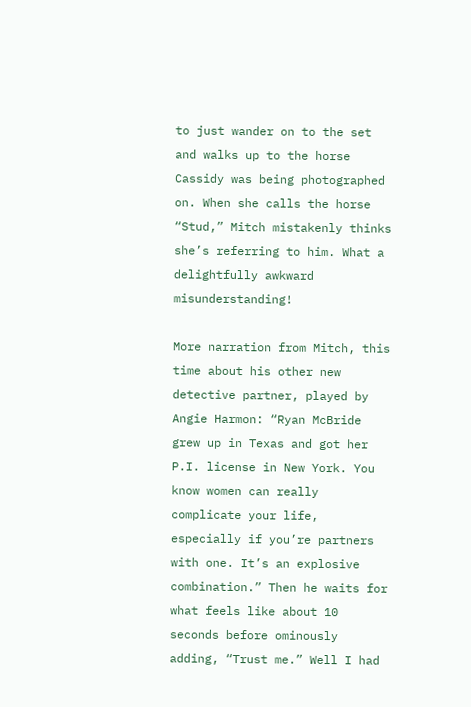to just wander on to the set and walks up to the horse Cassidy was being photographed on. When she calls the horse “Stud,” Mitch mistakenly thinks she’s referring to him. What a delightfully awkward misunderstanding!

More narration from Mitch, this time about his other new detective partner, played by Angie Harmon: “Ryan McBride grew up in Texas and got her P.I. license in New York. You know women can really complicate your life, especially if you’re partners with one. It’s an explosive combination.” Then he waits for what feels like about 10 seconds before ominously adding, “Trust me.” Well I had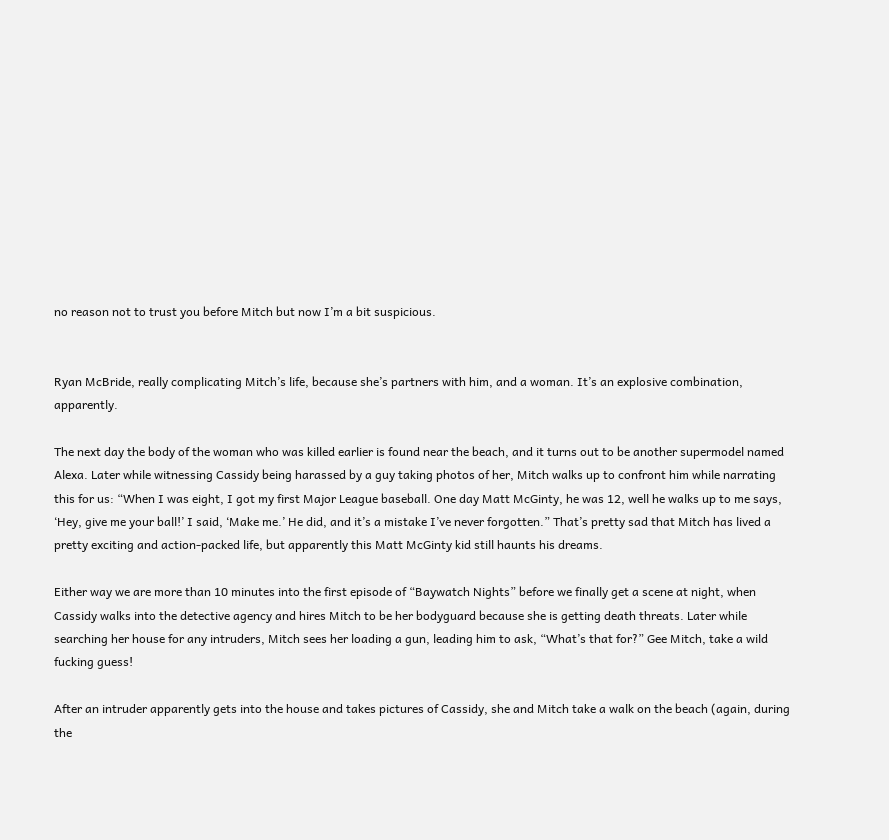no reason not to trust you before Mitch but now I’m a bit suspicious.


Ryan McBride, really complicating Mitch’s life, because she’s partners with him, and a woman. It’s an explosive combination, apparently.

The next day the body of the woman who was killed earlier is found near the beach, and it turns out to be another supermodel named Alexa. Later while witnessing Cassidy being harassed by a guy taking photos of her, Mitch walks up to confront him while narrating this for us: “When I was eight, I got my first Major League baseball. One day Matt McGinty, he was 12, well he walks up to me says, ‘Hey, give me your ball!’ I said, ‘Make me.’ He did, and it’s a mistake I’ve never forgotten.” That’s pretty sad that Mitch has lived a pretty exciting and action-packed life, but apparently this Matt McGinty kid still haunts his dreams.

Either way we are more than 10 minutes into the first episode of “Baywatch Nights” before we finally get a scene at night, when Cassidy walks into the detective agency and hires Mitch to be her bodyguard because she is getting death threats. Later while searching her house for any intruders, Mitch sees her loading a gun, leading him to ask, “What’s that for?” Gee Mitch, take a wild fucking guess!

After an intruder apparently gets into the house and takes pictures of Cassidy, she and Mitch take a walk on the beach (again, during the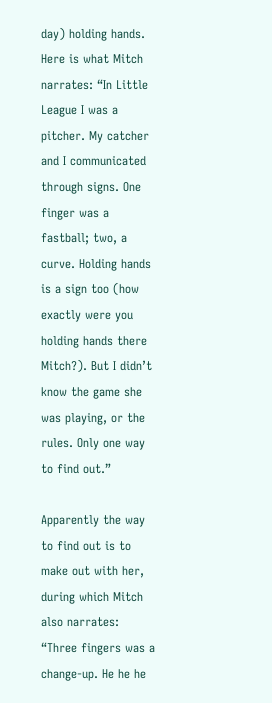day) holding hands. Here is what Mitch narrates: “In Little League I was a pitcher. My catcher and I communicated through signs. One finger was a fastball; two, a curve. Holding hands is a sign too (how exactly were you holding hands there Mitch?). But I didn’t know the game she was playing, or the rules. Only one way to find out.”

Apparently the way to find out is to make out with her, during which Mitch also narrates: “Three fingers was a change-up. He he he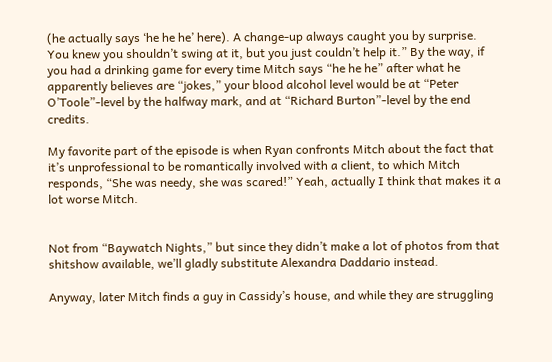(he actually says ‘he he he’ here). A change-up always caught you by surprise. You knew you shouldn’t swing at it, but you just couldn’t help it.” By the way, if you had a drinking game for every time Mitch says “he he he” after what he apparently believes are “jokes,” your blood alcohol level would be at “Peter O’Toole”-level by the halfway mark, and at “Richard Burton”-level by the end credits.

My favorite part of the episode is when Ryan confronts Mitch about the fact that it’s unprofessional to be romantically involved with a client, to which Mitch responds, “She was needy, she was scared!” Yeah, actually I think that makes it a lot worse Mitch.


Not from “Baywatch Nights,” but since they didn’t make a lot of photos from that shitshow available, we’ll gladly substitute Alexandra Daddario instead.

Anyway, later Mitch finds a guy in Cassidy’s house, and while they are struggling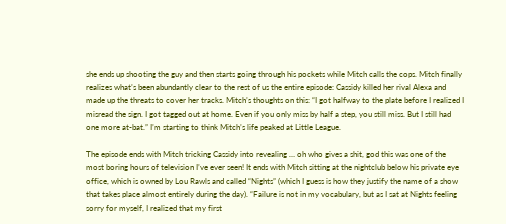she ends up shooting the guy and then starts going through his pockets while Mitch calls the cops. Mitch finally realizes what’s been abundantly clear to the rest of us the entire episode: Cassidy killed her rival Alexa and made up the threats to cover her tracks. Mitch’s thoughts on this: “I got halfway to the plate before I realized I misread the sign. I got tagged out at home. Even if you only miss by half a step, you still miss. But I still had one more at-bat.” I’m starting to think Mitch’s life peaked at Little League.

The episode ends with Mitch tricking Cassidy into revealing … oh who gives a shit, god this was one of the most boring hours of television I’ve ever seen! It ends with Mitch sitting at the nightclub below his private eye office, which is owned by Lou Rawls and called “Nights” (which I guess is how they justify the name of a show that takes place almost entirely during the day). “Failure is not in my vocabulary, but as I sat at Nights feeling sorry for myself, I realized that my first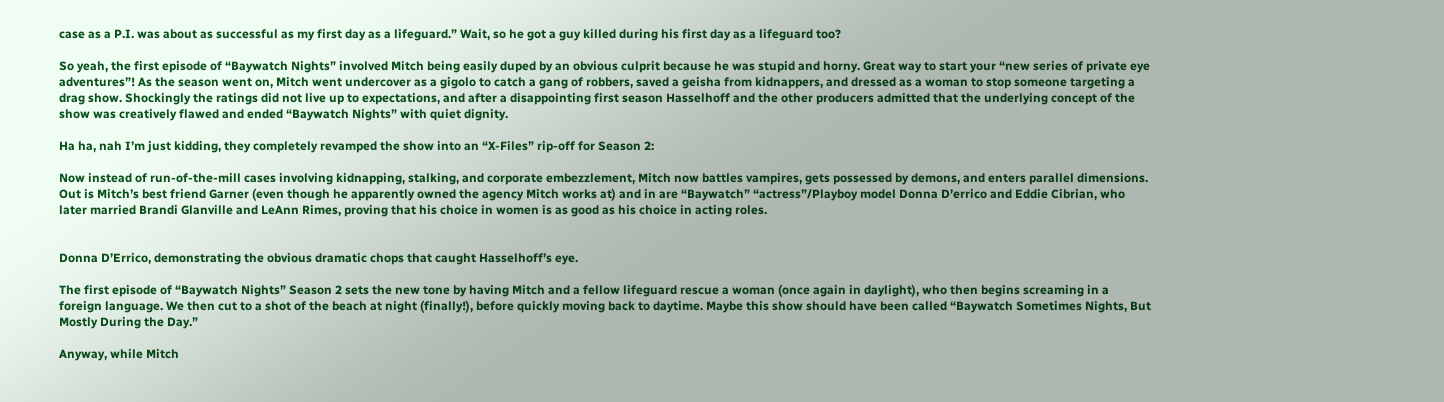case as a P.I. was about as successful as my first day as a lifeguard.” Wait, so he got a guy killed during his first day as a lifeguard too?

So yeah, the first episode of “Baywatch Nights” involved Mitch being easily duped by an obvious culprit because he was stupid and horny. Great way to start your “new series of private eye adventures”! As the season went on, Mitch went undercover as a gigolo to catch a gang of robbers, saved a geisha from kidnappers, and dressed as a woman to stop someone targeting a drag show. Shockingly the ratings did not live up to expectations, and after a disappointing first season Hasselhoff and the other producers admitted that the underlying concept of the show was creatively flawed and ended “Baywatch Nights” with quiet dignity.

Ha ha, nah I’m just kidding, they completely revamped the show into an “X-Files” rip-off for Season 2:

Now instead of run-of-the-mill cases involving kidnapping, stalking, and corporate embezzlement, Mitch now battles vampires, gets possessed by demons, and enters parallel dimensions. Out is Mitch’s best friend Garner (even though he apparently owned the agency Mitch works at) and in are “Baywatch” “actress”/Playboy model Donna D’errico and Eddie Cibrian, who later married Brandi Glanville and LeAnn Rimes, proving that his choice in women is as good as his choice in acting roles.


Donna D’Errico, demonstrating the obvious dramatic chops that caught Hasselhoff’s eye.

The first episode of “Baywatch Nights” Season 2 sets the new tone by having Mitch and a fellow lifeguard rescue a woman (once again in daylight), who then begins screaming in a foreign language. We then cut to a shot of the beach at night (finally!), before quickly moving back to daytime. Maybe this show should have been called “Baywatch Sometimes Nights, But Mostly During the Day.”

Anyway, while Mitch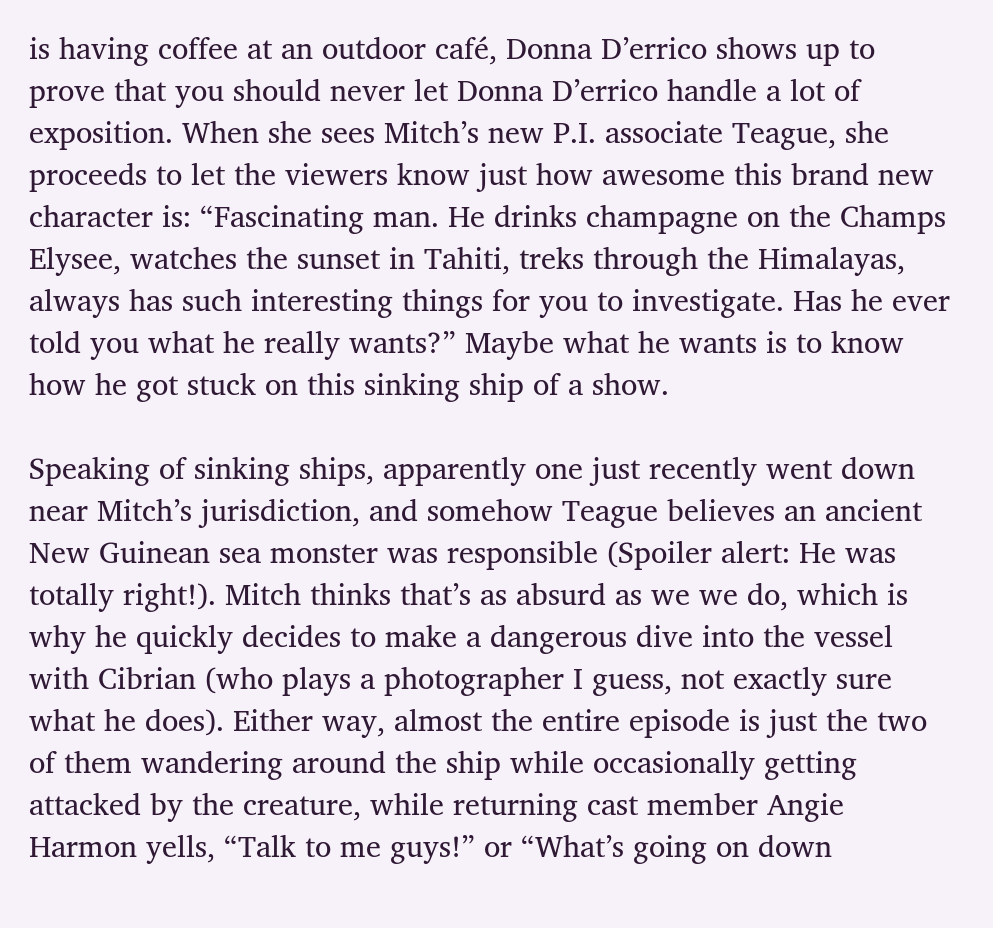is having coffee at an outdoor café, Donna D’errico shows up to prove that you should never let Donna D’errico handle a lot of exposition. When she sees Mitch’s new P.I. associate Teague, she proceeds to let the viewers know just how awesome this brand new character is: “Fascinating man. He drinks champagne on the Champs Elysee, watches the sunset in Tahiti, treks through the Himalayas, always has such interesting things for you to investigate. Has he ever told you what he really wants?” Maybe what he wants is to know how he got stuck on this sinking ship of a show.

Speaking of sinking ships, apparently one just recently went down near Mitch’s jurisdiction, and somehow Teague believes an ancient New Guinean sea monster was responsible (Spoiler alert: He was totally right!). Mitch thinks that’s as absurd as we we do, which is why he quickly decides to make a dangerous dive into the vessel with Cibrian (who plays a photographer I guess, not exactly sure what he does). Either way, almost the entire episode is just the two of them wandering around the ship while occasionally getting attacked by the creature, while returning cast member Angie Harmon yells, “Talk to me guys!” or “What’s going on down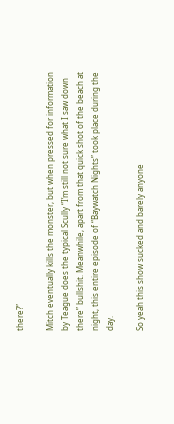there?”

Mitch eventually kills the monster, but when pressed for information by Teague does the typical Scully “I’m still not sure what I saw down there” bullshit. Meanwhile, apart from that quick shot of the beach at night, this entire episode of “Baywatch Nights” took place during the day.

So yeah this show sucked and barely anyone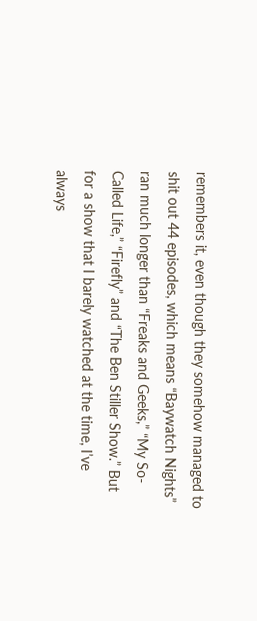remembers it, even though they somehow managed to shit out 44 episodes, which means “Baywatch Nights” ran much longer than “Freaks and Geeks,” “My So-Called Life,” “Firefly” and “The Ben Stiller Show.” But for a show that I barely watched at the time, I’ve always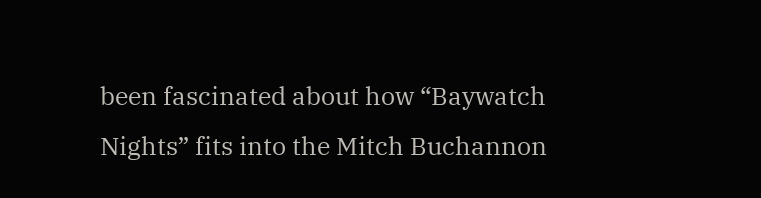been fascinated about how “Baywatch Nights” fits into the Mitch Buchannon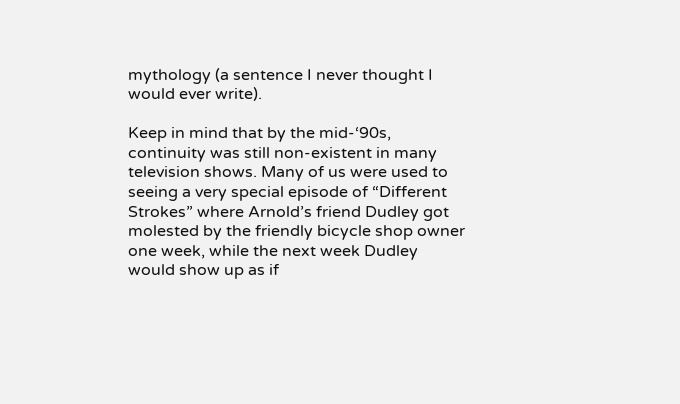mythology (a sentence I never thought I would ever write).

Keep in mind that by the mid-‘90s, continuity was still non-existent in many television shows. Many of us were used to seeing a very special episode of “Different Strokes” where Arnold’s friend Dudley got molested by the friendly bicycle shop owner one week, while the next week Dudley would show up as if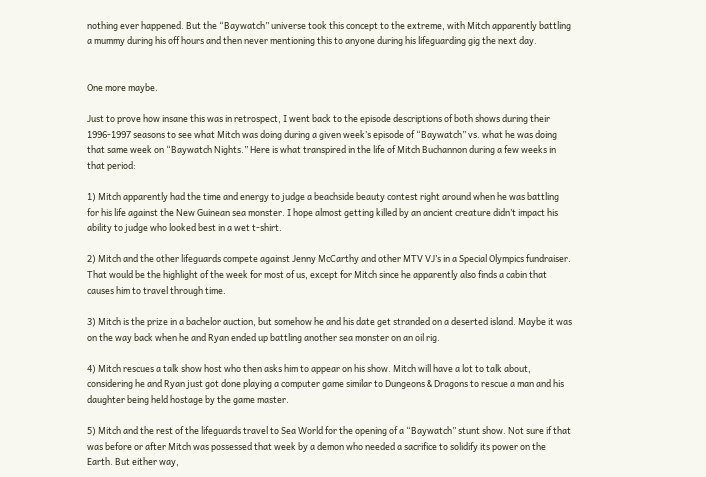nothing ever happened. But the “Baywatch” universe took this concept to the extreme, with Mitch apparently battling a mummy during his off hours and then never mentioning this to anyone during his lifeguarding gig the next day.


One more maybe.

Just to prove how insane this was in retrospect, I went back to the episode descriptions of both shows during their 1996-1997 seasons to see what Mitch was doing during a given week’s episode of “Baywatch” vs. what he was doing that same week on “Baywatch Nights.” Here is what transpired in the life of Mitch Buchannon during a few weeks in that period:

1) Mitch apparently had the time and energy to judge a beachside beauty contest right around when he was battling for his life against the New Guinean sea monster. I hope almost getting killed by an ancient creature didn’t impact his ability to judge who looked best in a wet t-shirt.

2) Mitch and the other lifeguards compete against Jenny McCarthy and other MTV VJ’s in a Special Olympics fundraiser. That would be the highlight of the week for most of us, except for Mitch since he apparently also finds a cabin that causes him to travel through time.

3) Mitch is the prize in a bachelor auction, but somehow he and his date get stranded on a deserted island. Maybe it was on the way back when he and Ryan ended up battling another sea monster on an oil rig.

4) Mitch rescues a talk show host who then asks him to appear on his show. Mitch will have a lot to talk about, considering he and Ryan just got done playing a computer game similar to Dungeons & Dragons to rescue a man and his daughter being held hostage by the game master.

5) Mitch and the rest of the lifeguards travel to Sea World for the opening of a “Baywatch” stunt show. Not sure if that was before or after Mitch was possessed that week by a demon who needed a sacrifice to solidify its power on the Earth. But either way,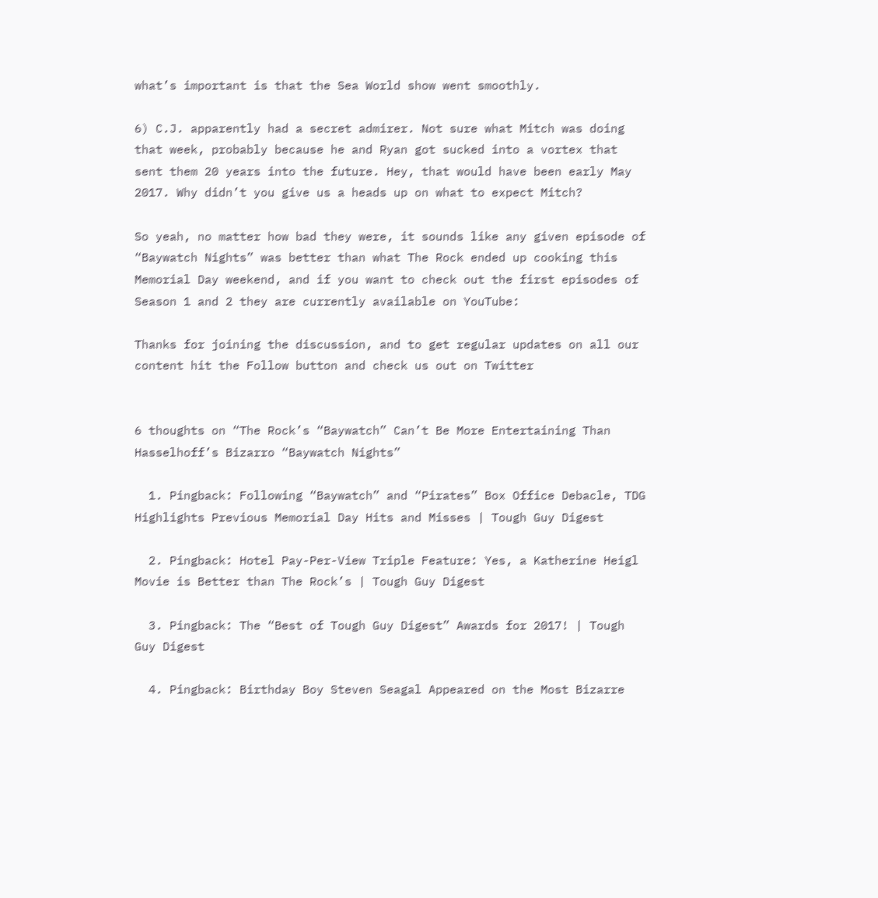what’s important is that the Sea World show went smoothly.

6) C.J. apparently had a secret admirer. Not sure what Mitch was doing that week, probably because he and Ryan got sucked into a vortex that sent them 20 years into the future. Hey, that would have been early May 2017. Why didn’t you give us a heads up on what to expect Mitch?

So yeah, no matter how bad they were, it sounds like any given episode of “Baywatch Nights” was better than what The Rock ended up cooking this Memorial Day weekend, and if you want to check out the first episodes of Season 1 and 2 they are currently available on YouTube:

Thanks for joining the discussion, and to get regular updates on all our content hit the Follow button and check us out on Twitter


6 thoughts on “The Rock’s “Baywatch” Can’t Be More Entertaining Than Hasselhoff’s Bizarro “Baywatch Nights”

  1. Pingback: Following “Baywatch” and “Pirates” Box Office Debacle, TDG Highlights Previous Memorial Day Hits and Misses | Tough Guy Digest

  2. Pingback: Hotel Pay-Per-View Triple Feature: Yes, a Katherine Heigl Movie is Better than The Rock’s | Tough Guy Digest

  3. Pingback: The “Best of Tough Guy Digest” Awards for 2017! | Tough Guy Digest

  4. Pingback: Birthday Boy Steven Seagal Appeared on the Most Bizarre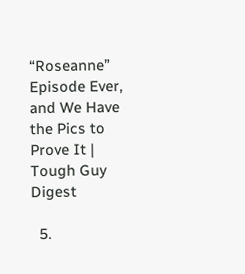“Roseanne” Episode Ever, and We Have the Pics to Prove It | Tough Guy Digest

  5.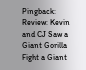Pingback: Review: Kevin and CJ Saw a Giant Gorilla Fight a Giant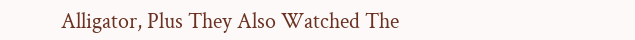Alligator, Plus They Also Watched The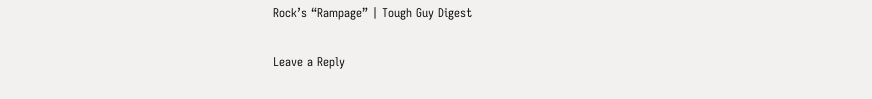Rock’s “Rampage” | Tough Guy Digest

Leave a Reply